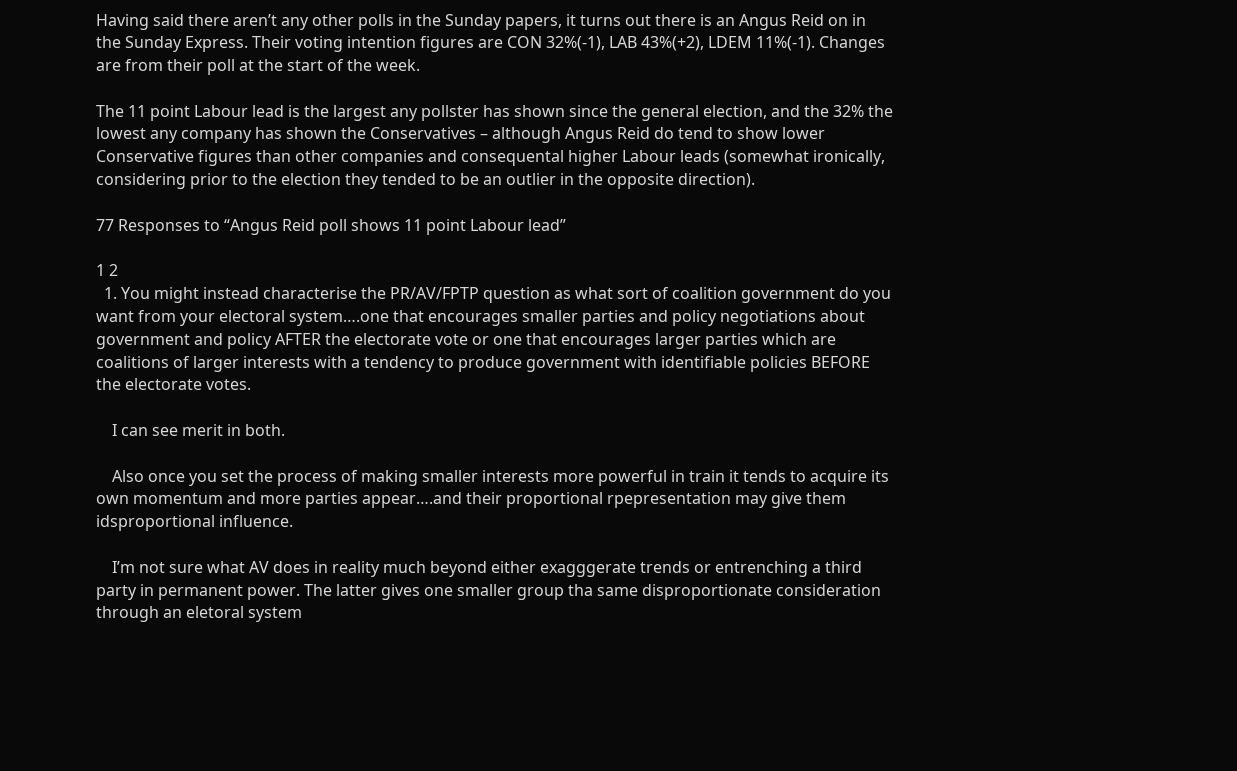Having said there aren’t any other polls in the Sunday papers, it turns out there is an Angus Reid on in the Sunday Express. Their voting intention figures are CON 32%(-1), LAB 43%(+2), LDEM 11%(-1). Changes are from their poll at the start of the week.

The 11 point Labour lead is the largest any pollster has shown since the general election, and the 32% the lowest any company has shown the Conservatives – although Angus Reid do tend to show lower Conservative figures than other companies and consequental higher Labour leads (somewhat ironically, considering prior to the election they tended to be an outlier in the opposite direction).

77 Responses to “Angus Reid poll shows 11 point Labour lead”

1 2
  1. You might instead characterise the PR/AV/FPTP question as what sort of coalition government do you want from your electoral system….one that encourages smaller parties and policy negotiations about government and policy AFTER the electorate vote or one that encourages larger parties which are coalitions of larger interests with a tendency to produce government with identifiable policies BEFORE the electorate votes.

    I can see merit in both.

    Also once you set the process of making smaller interests more powerful in train it tends to acquire its own momentum and more parties appear….and their proportional rpepresentation may give them idsproportional influence.

    I’m not sure what AV does in reality much beyond either exagggerate trends or entrenching a third party in permanent power. The latter gives one smaller group tha same disproportionate consideration through an eletoral system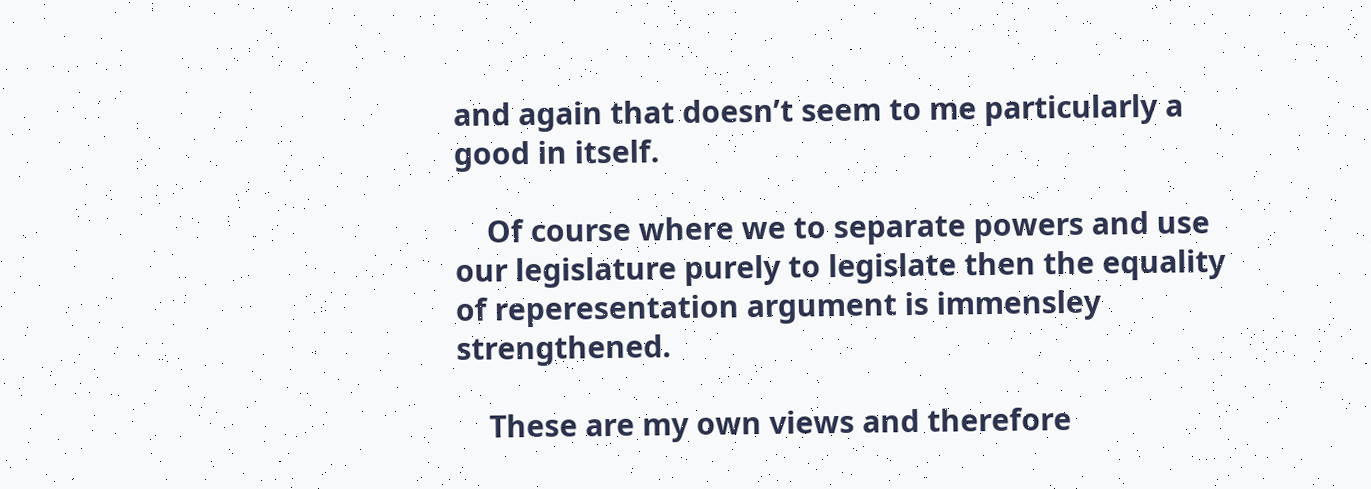and again that doesn’t seem to me particularly a good in itself.

    Of course where we to separate powers and use our legislature purely to legislate then the equality of reperesentation argument is immensley strengthened.

    These are my own views and therefore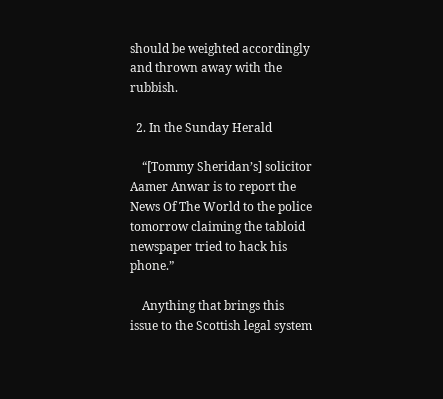should be weighted accordingly and thrown away with the rubbish.

  2. In the Sunday Herald

    “[Tommy Sheridan’s] solicitor Aamer Anwar is to report the News Of The World to the police tomorrow claiming the tabloid newspaper tried to hack his phone.”

    Anything that brings this issue to the Scottish legal system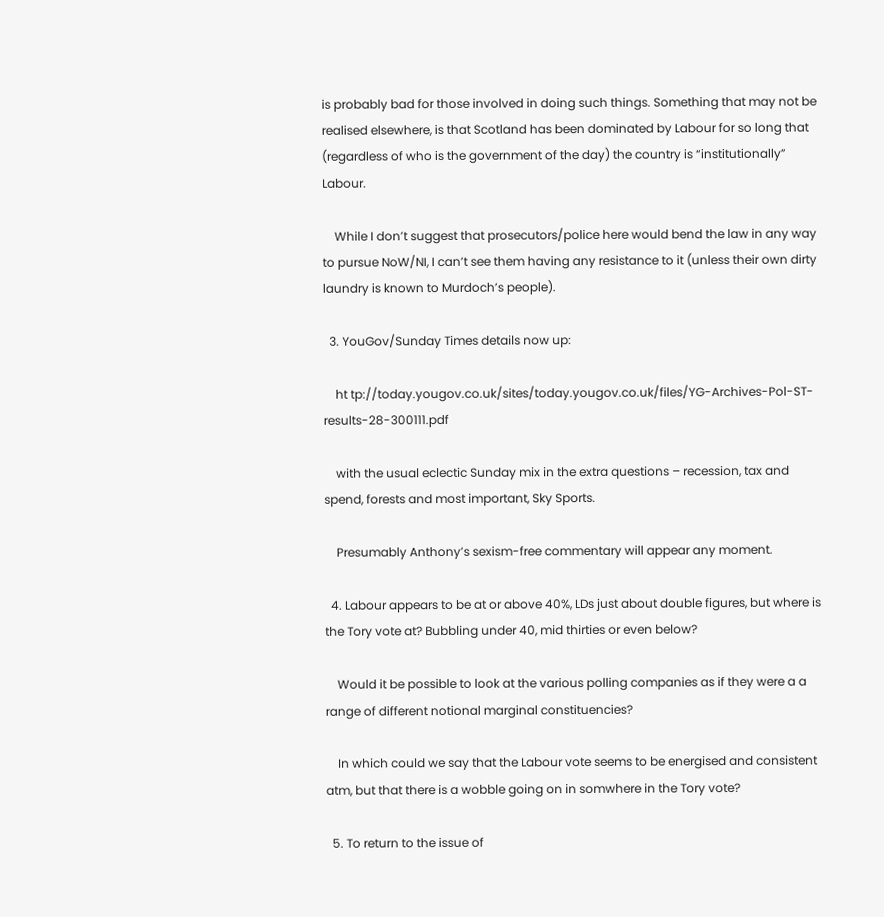is probably bad for those involved in doing such things. Something that may not be realised elsewhere, is that Scotland has been dominated by Labour for so long that (regardless of who is the government of the day) the country is “institutionally” Labour.

    While I don’t suggest that prosecutors/police here would bend the law in any way to pursue NoW/NI, I can’t see them having any resistance to it (unless their own dirty laundry is known to Murdoch’s people).

  3. YouGov/Sunday Times details now up:

    ht tp://today.yougov.co.uk/sites/today.yougov.co.uk/files/YG-Archives-Pol-ST-results-28-300111.pdf

    with the usual eclectic Sunday mix in the extra questions – recession, tax and spend, forests and most important, Sky Sports.

    Presumably Anthony’s sexism-free commentary will appear any moment.

  4. Labour appears to be at or above 40%, LDs just about double figures, but where is the Tory vote at? Bubbling under 40, mid thirties or even below?

    Would it be possible to look at the various polling companies as if they were a a range of different notional marginal constituencies?

    In which could we say that the Labour vote seems to be energised and consistent atm, but that there is a wobble going on in somwhere in the Tory vote?

  5. To return to the issue of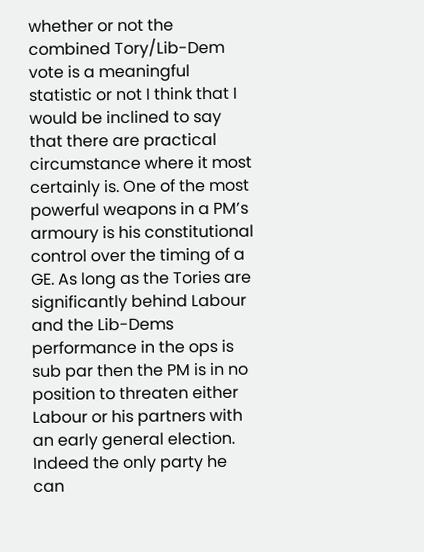whether or not the combined Tory/Lib-Dem vote is a meaningful statistic or not I think that I would be inclined to say that there are practical circumstance where it most certainly is. One of the most powerful weapons in a PM’s armoury is his constitutional control over the timing of a GE. As long as the Tories are significantly behind Labour and the Lib-Dems performance in the ops is sub par then the PM is in no position to threaten either Labour or his partners with an early general election. Indeed the only party he can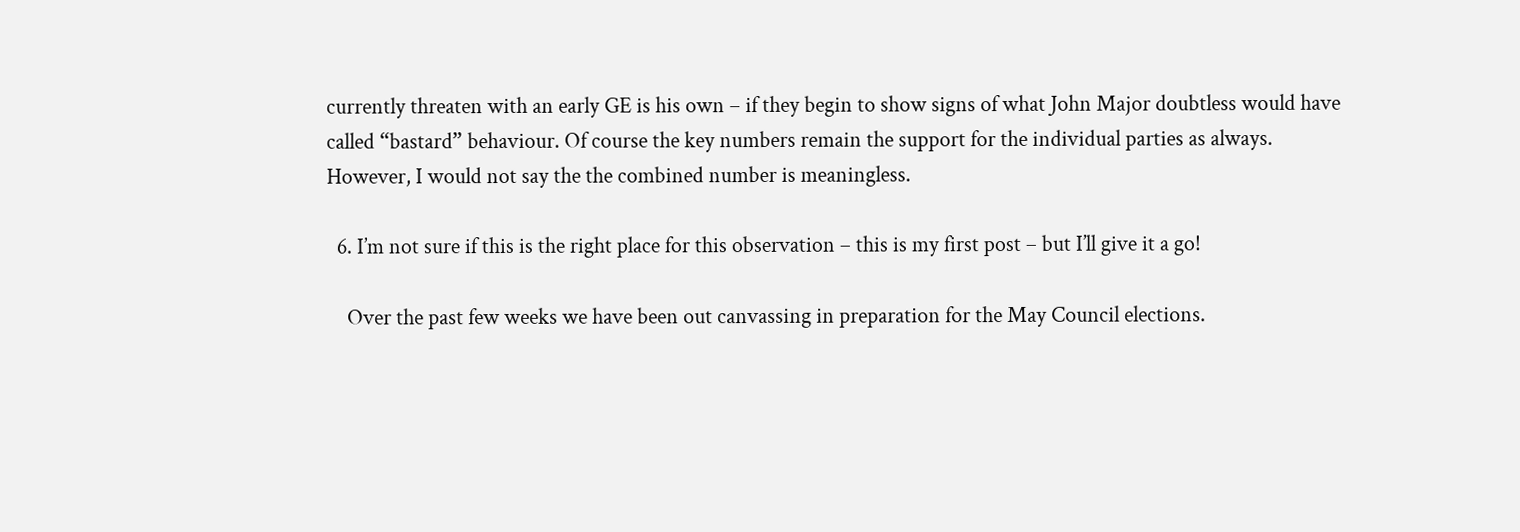currently threaten with an early GE is his own – if they begin to show signs of what John Major doubtless would have called “bastard” behaviour. Of course the key numbers remain the support for the individual parties as always. However, I would not say the the combined number is meaningless.

  6. I’m not sure if this is the right place for this observation – this is my first post – but I’ll give it a go!

    Over the past few weeks we have been out canvassing in preparation for the May Council elections.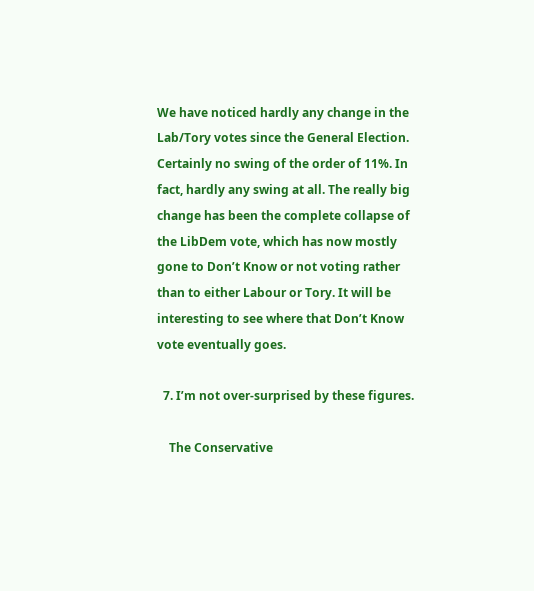We have noticed hardly any change in the Lab/Tory votes since the General Election. Certainly no swing of the order of 11%. In fact, hardly any swing at all. The really big change has been the complete collapse of the LibDem vote, which has now mostly gone to Don’t Know or not voting rather than to either Labour or Tory. It will be interesting to see where that Don’t Know vote eventually goes.

  7. I’m not over-surprised by these figures.

    The Conservative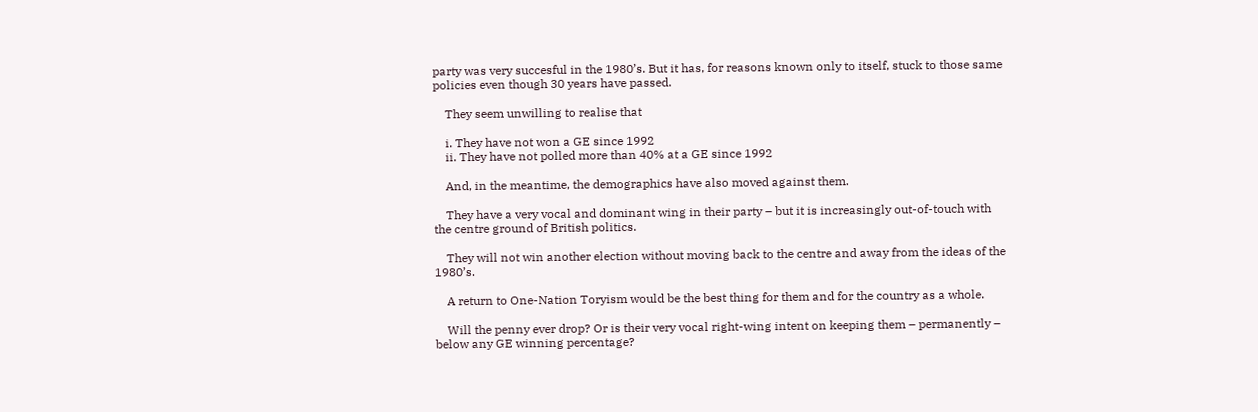party was very succesful in the 1980’s. But it has, for reasons known only to itself, stuck to those same policies even though 30 years have passed.

    They seem unwilling to realise that

    i. They have not won a GE since 1992
    ii. They have not polled more than 40% at a GE since 1992

    And, in the meantime, the demographics have also moved against them.

    They have a very vocal and dominant wing in their party – but it is increasingly out-of-touch with the centre ground of British politics.

    They will not win another election without moving back to the centre and away from the ideas of the 1980’s.

    A return to One-Nation Toryism would be the best thing for them and for the country as a whole.

    Will the penny ever drop? Or is their very vocal right-wing intent on keeping them – permanently – below any GE winning percentage?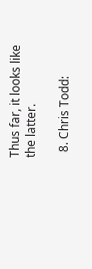Thus far, it looks like the latter.

  8. Chris Todd: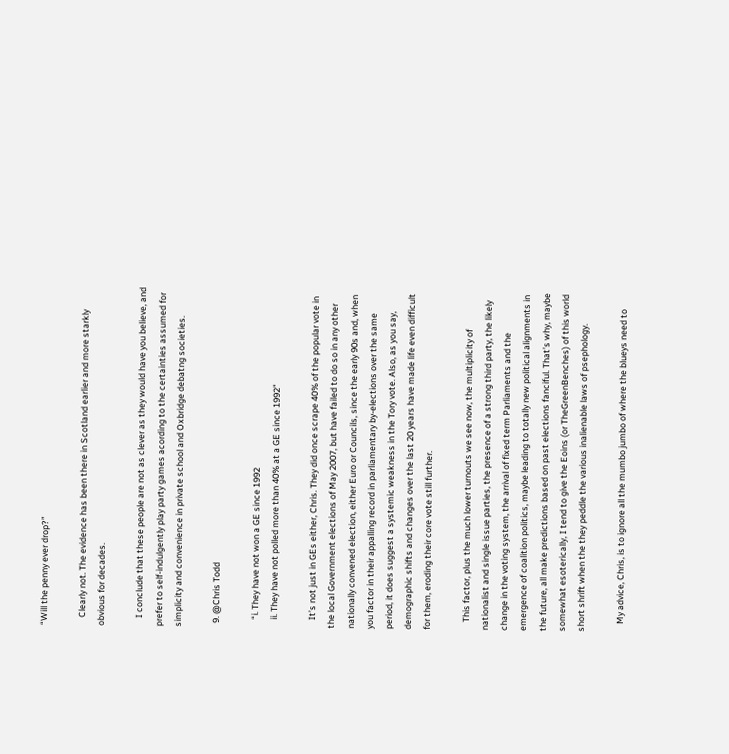“Will the penny ever drop?”

    Clearly not. The evidence has been there in Scotland earlier and more starkly obvious for decades.

    I conclude that these people are not as clever as they would have you believe, and prefer to self-indulgently play party games acording to the certainties assumed for simplicity and convenience in private school and Oxbridge debatng societies.

  9. @Chris Todd

    “i. They have not won a GE since 1992
    ii. They have not polled more than 40% at a GE since 1992”

    It’s not just in GEs either, Chris. They did once scrape 40% of the popular vote in the local Government elections of May 2007, but have failed to do so in any other nationally convened election, either Euro or Councils, since the early 90s and, when you factor in their appalling record in parliamentary by-elections over the same period, it does suggest a systemic weakness in the Tory vote. Also, as you say, demographic shifts and changes over the last 20 years have made life even difficult for them, eroding their core vote still further.

    This factor, plus the much lower turnouts we see now, the multiplicity of nationalist and single issue parties, the presence of a strong third party, the likely change in the voting system, the arrival of fixed term Parliaments and the emergence of coalition politics, maybe leading to totally new political alignments in the future, all make predictions based on past elections fanciful. That’s why, maybe somewhat esoterically, I tend to give the Eoins (or TheGreenBenches) of this world short shrift when the they peddle the various inalienable laws of psephology.

    My advice, Chris, is to ignore all the mumbo jumbo of where the blueys need to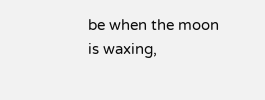be when the moon is waxing,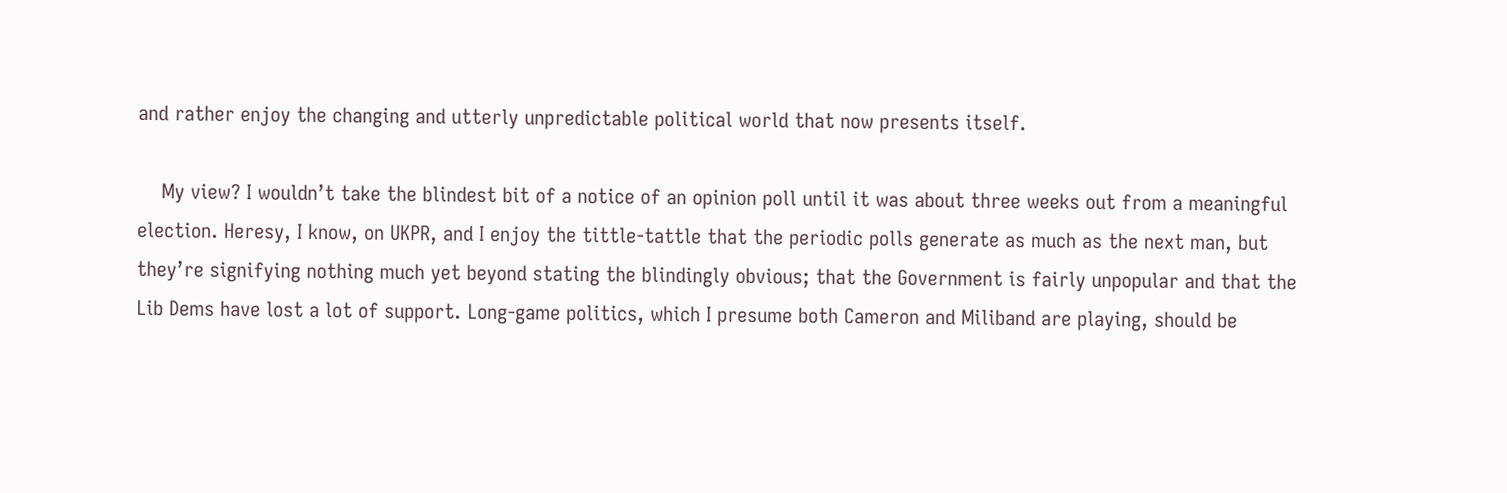and rather enjoy the changing and utterly unpredictable political world that now presents itself.

    My view? I wouldn’t take the blindest bit of a notice of an opinion poll until it was about three weeks out from a meaningful election. Heresy, I know, on UKPR, and I enjoy the tittle-tattle that the periodic polls generate as much as the next man, but they’re signifying nothing much yet beyond stating the blindingly obvious; that the Government is fairly unpopular and that the Lib Dems have lost a lot of support. Long-game politics, which I presume both Cameron and Miliband are playing, should be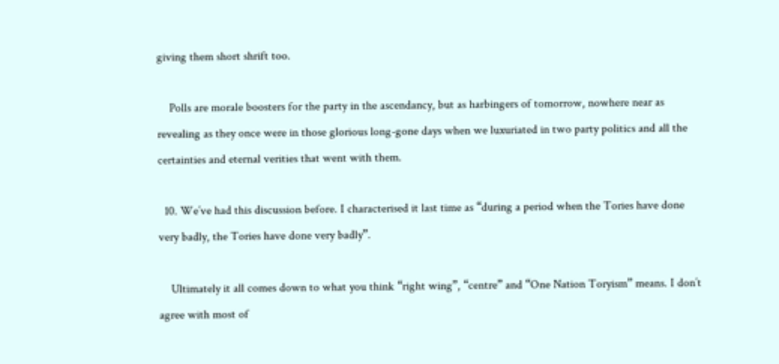giving them short shrift too.

    Polls are morale boosters for the party in the ascendancy, but as harbingers of tomorrow, nowhere near as revealing as they once were in those glorious long-gone days when we luxuriated in two party politics and all the certainties and eternal verities that went with them.

  10. We’ve had this discussion before. I characterised it last time as “during a period when the Tories have done very badly, the Tories have done very badly”.

    Ultimately it all comes down to what you think “right wing”, “centre” and “One Nation Toryism” means. I don’t agree with most of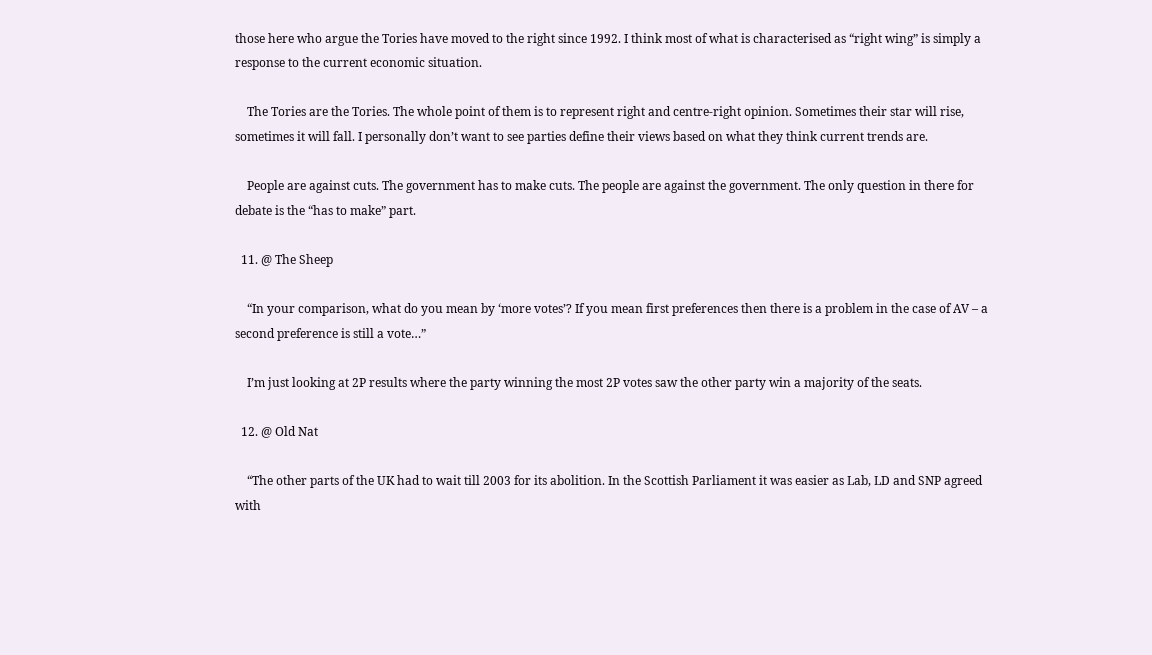those here who argue the Tories have moved to the right since 1992. I think most of what is characterised as “right wing” is simply a response to the current economic situation.

    The Tories are the Tories. The whole point of them is to represent right and centre-right opinion. Sometimes their star will rise, sometimes it will fall. I personally don’t want to see parties define their views based on what they think current trends are.

    People are against cuts. The government has to make cuts. The people are against the government. The only question in there for debate is the “has to make” part.

  11. @ The Sheep

    “In your comparison, what do you mean by ‘more votes’? If you mean first preferences then there is a problem in the case of AV – a second preference is still a vote…”

    I’m just looking at 2P results where the party winning the most 2P votes saw the other party win a majority of the seats.

  12. @ Old Nat

    “The other parts of the UK had to wait till 2003 for its abolition. In the Scottish Parliament it was easier as Lab, LD and SNP agreed with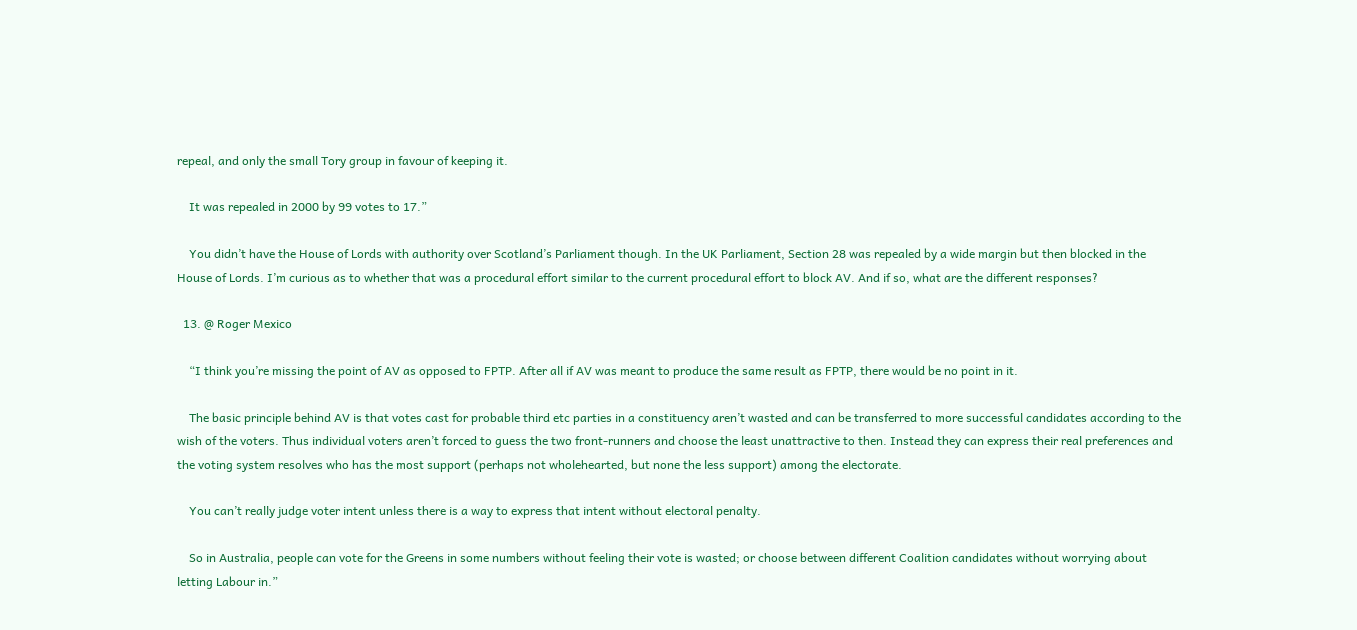repeal, and only the small Tory group in favour of keeping it.

    It was repealed in 2000 by 99 votes to 17.”

    You didn’t have the House of Lords with authority over Scotland’s Parliament though. In the UK Parliament, Section 28 was repealed by a wide margin but then blocked in the House of Lords. I’m curious as to whether that was a procedural effort similar to the current procedural effort to block AV. And if so, what are the different responses?

  13. @ Roger Mexico

    “I think you’re missing the point of AV as opposed to FPTP. After all if AV was meant to produce the same result as FPTP, there would be no point in it.

    The basic principle behind AV is that votes cast for probable third etc parties in a constituency aren’t wasted and can be transferred to more successful candidates according to the wish of the voters. Thus individual voters aren’t forced to guess the two front-runners and choose the least unattractive to then. Instead they can express their real preferences and the voting system resolves who has the most support (perhaps not wholehearted, but none the less support) among the electorate.

    You can’t really judge voter intent unless there is a way to express that intent without electoral penalty.

    So in Australia, people can vote for the Greens in some numbers without feeling their vote is wasted; or choose between different Coalition candidates without worrying about letting Labour in.”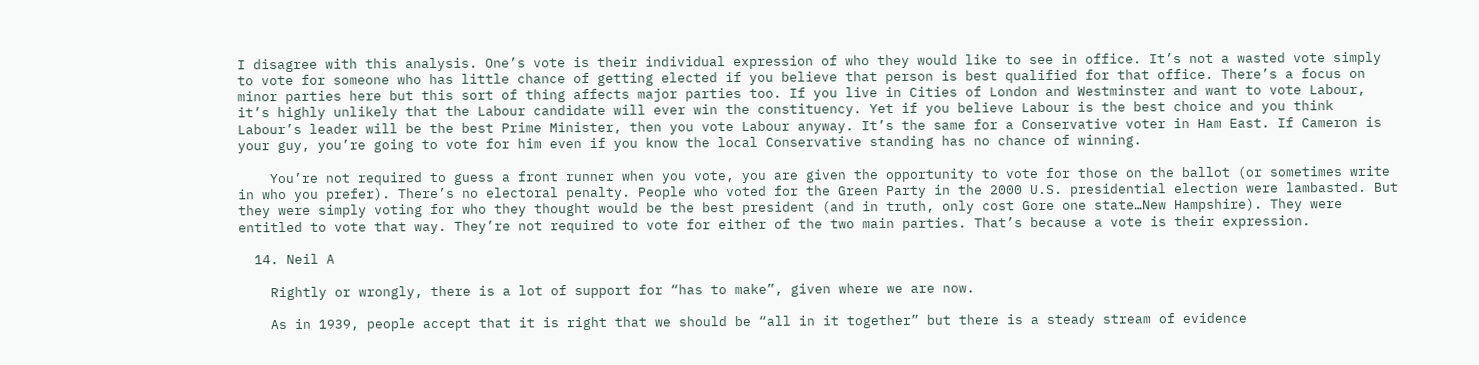I disagree with this analysis. One’s vote is their individual expression of who they would like to see in office. It’s not a wasted vote simply to vote for someone who has little chance of getting elected if you believe that person is best qualified for that office. There’s a focus on minor parties here but this sort of thing affects major parties too. If you live in Cities of London and Westminster and want to vote Labour, it’s highly unlikely that the Labour candidate will ever win the constituency. Yet if you believe Labour is the best choice and you think Labour’s leader will be the best Prime Minister, then you vote Labour anyway. It’s the same for a Conservative voter in Ham East. If Cameron is your guy, you’re going to vote for him even if you know the local Conservative standing has no chance of winning.

    You’re not required to guess a front runner when you vote, you are given the opportunity to vote for those on the ballot (or sometimes write in who you prefer). There’s no electoral penalty. People who voted for the Green Party in the 2000 U.S. presidential election were lambasted. But they were simply voting for who they thought would be the best president (and in truth, only cost Gore one state…New Hampshire). They were entitled to vote that way. They’re not required to vote for either of the two main parties. That’s because a vote is their expression.

  14. Neil A

    Rightly or wrongly, there is a lot of support for “has to make”, given where we are now.

    As in 1939, people accept that it is right that we should be “all in it together” but there is a steady stream of evidence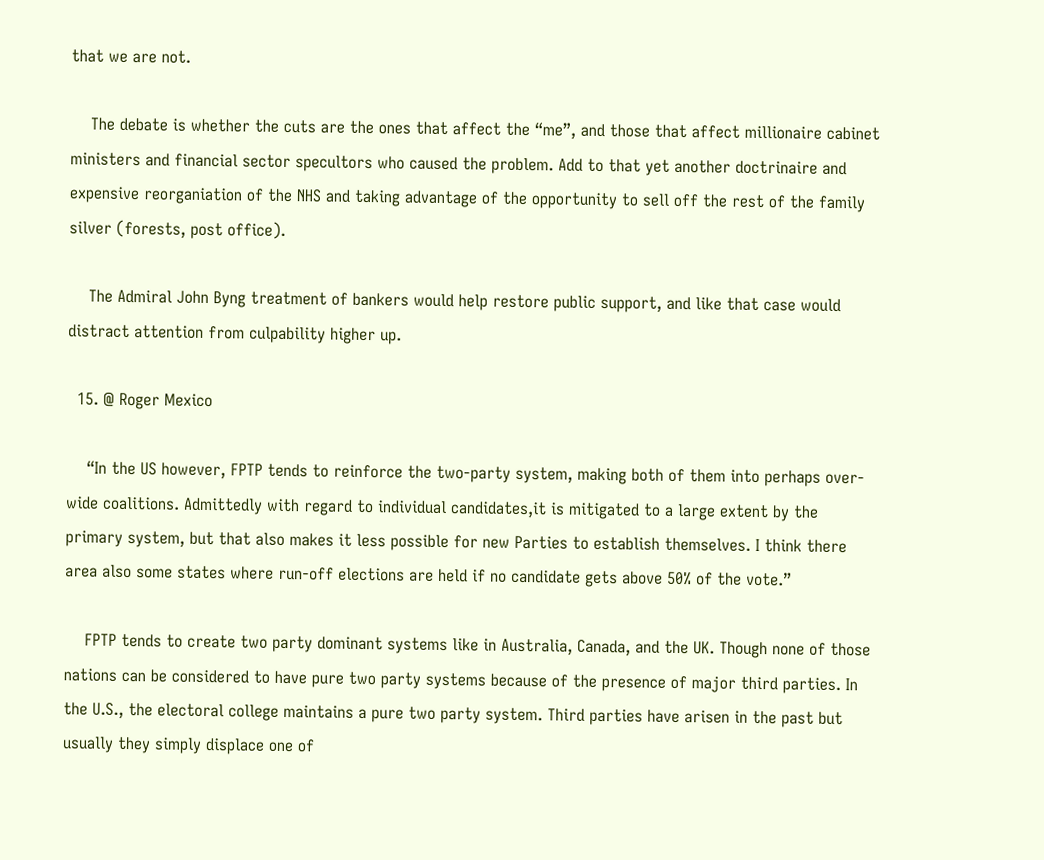that we are not.

    The debate is whether the cuts are the ones that affect the “me”, and those that affect millionaire cabinet ministers and financial sector specultors who caused the problem. Add to that yet another doctrinaire and expensive reorganiation of the NHS and taking advantage of the opportunity to sell off the rest of the family silver (forests, post office).

    The Admiral John Byng treatment of bankers would help restore public support, and like that case would distract attention from culpability higher up.

  15. @ Roger Mexico

    “In the US however, FPTP tends to reinforce the two-party system, making both of them into perhaps over-wide coalitions. Admittedly with regard to individual candidates,it is mitigated to a large extent by the primary system, but that also makes it less possible for new Parties to establish themselves. I think there area also some states where run-off elections are held if no candidate gets above 50% of the vote.”

    FPTP tends to create two party dominant systems like in Australia, Canada, and the UK. Though none of those nations can be considered to have pure two party systems because of the presence of major third parties. In the U.S., the electoral college maintains a pure two party system. Third parties have arisen in the past but usually they simply displace one of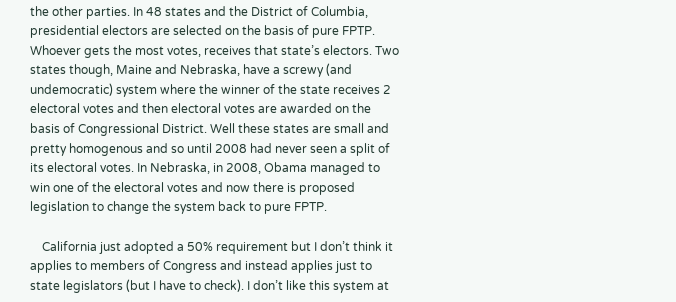the other parties. In 48 states and the District of Columbia, presidential electors are selected on the basis of pure FPTP. Whoever gets the most votes, receives that state’s electors. Two states though, Maine and Nebraska, have a screwy (and undemocratic) system where the winner of the state receives 2 electoral votes and then electoral votes are awarded on the basis of Congressional District. Well these states are small and pretty homogenous and so until 2008 had never seen a split of its electoral votes. In Nebraska, in 2008, Obama managed to win one of the electoral votes and now there is proposed legislation to change the system back to pure FPTP.

    California just adopted a 50% requirement but I don’t think it applies to members of Congress and instead applies just to state legislators (but I have to check). I don’t like this system at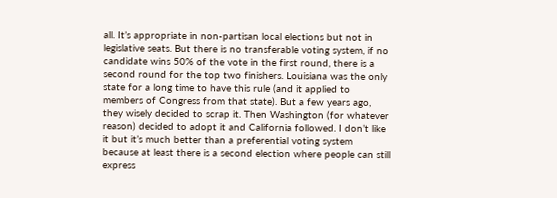all. It’s appropriate in non-partisan local elections but not in legislative seats. But there is no transferable voting system, if no candidate wins 50% of the vote in the first round, there is a second round for the top two finishers. Louisiana was the only state for a long time to have this rule (and it applied to members of Congress from that state). But a few years ago, they wisely decided to scrap it. Then Washington (for whatever reason) decided to adopt it and California followed. I don’t like it but it’s much better than a preferential voting system because at least there is a second election where people can still express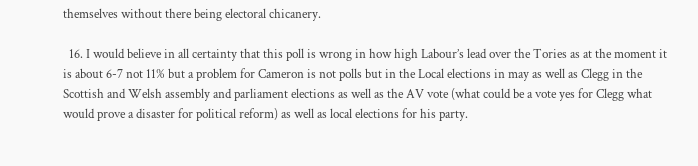themselves without there being electoral chicanery.

  16. I would believe in all certainty that this poll is wrong in how high Labour’s lead over the Tories as at the moment it is about 6-7 not 11% but a problem for Cameron is not polls but in the Local elections in may as well as Clegg in the Scottish and Welsh assembly and parliament elections as well as the AV vote (what could be a vote yes for Clegg what would prove a disaster for political reform) as well as local elections for his party.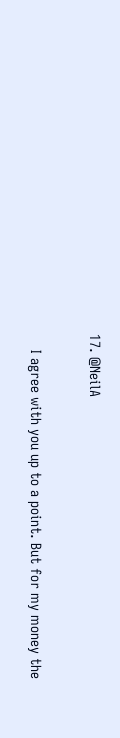17. @NeilA

    I agree with you up to a point. But for my money the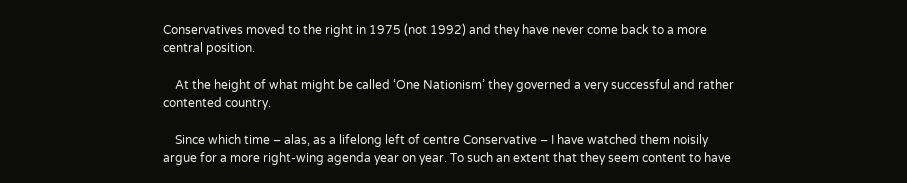Conservatives moved to the right in 1975 (not 1992) and they have never come back to a more central position.

    At the height of what might be called ‘One Nationism’ they governed a very successful and rather contented country.

    Since which time – alas, as a lifelong left of centre Conservative – I have watched them noisily argue for a more right-wing agenda year on year. To such an extent that they seem content to have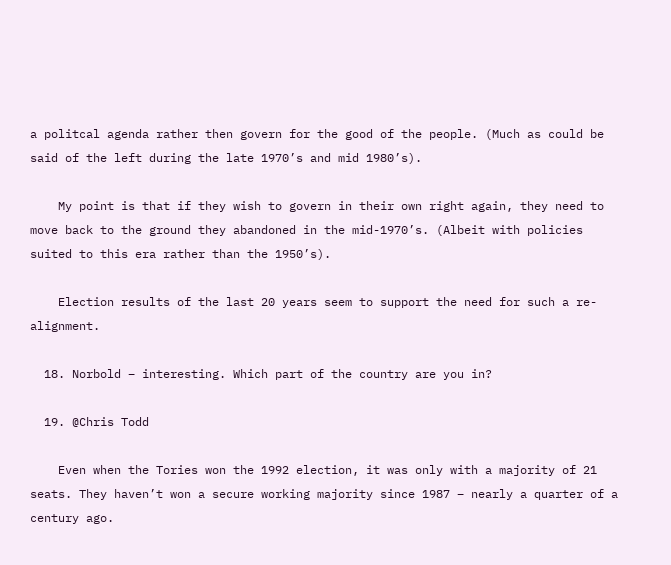a politcal agenda rather then govern for the good of the people. (Much as could be said of the left during the late 1970’s and mid 1980’s).

    My point is that if they wish to govern in their own right again, they need to move back to the ground they abandoned in the mid-1970’s. (Albeit with policies suited to this era rather than the 1950’s).

    Election results of the last 20 years seem to support the need for such a re-alignment.

  18. Norbold – interesting. Which part of the country are you in?

  19. @Chris Todd

    Even when the Tories won the 1992 election, it was only with a majority of 21 seats. They haven’t won a secure working majority since 1987 – nearly a quarter of a century ago.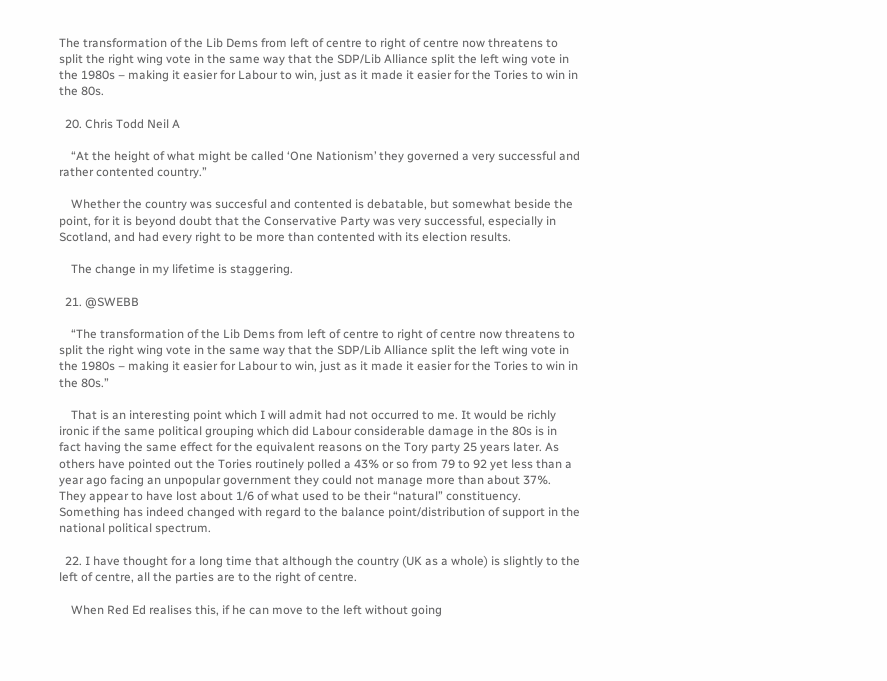The transformation of the Lib Dems from left of centre to right of centre now threatens to split the right wing vote in the same way that the SDP/Lib Alliance split the left wing vote in the 1980s – making it easier for Labour to win, just as it made it easier for the Tories to win in the 80s.

  20. Chris Todd Neil A

    “At the height of what might be called ‘One Nationism’ they governed a very successful and rather contented country.”

    Whether the country was succesful and contented is debatable, but somewhat beside the point, for it is beyond doubt that the Conservative Party was very successful, especially in Scotland, and had every right to be more than contented with its election results.

    The change in my lifetime is staggering.

  21. @SWEBB

    “The transformation of the Lib Dems from left of centre to right of centre now threatens to split the right wing vote in the same way that the SDP/Lib Alliance split the left wing vote in the 1980s – making it easier for Labour to win, just as it made it easier for the Tories to win in the 80s.”

    That is an interesting point which I will admit had not occurred to me. It would be richly ironic if the same political grouping which did Labour considerable damage in the 80s is in fact having the same effect for the equivalent reasons on the Tory party 25 years later. As others have pointed out the Tories routinely polled a 43% or so from 79 to 92 yet less than a year ago facing an unpopular government they could not manage more than about 37%. They appear to have lost about 1/6 of what used to be their “natural” constituency. Something has indeed changed with regard to the balance point/distribution of support in the national political spectrum.

  22. I have thought for a long time that although the country (UK as a whole) is slightly to the left of centre, all the parties are to the right of centre.

    When Red Ed realises this, if he can move to the left without going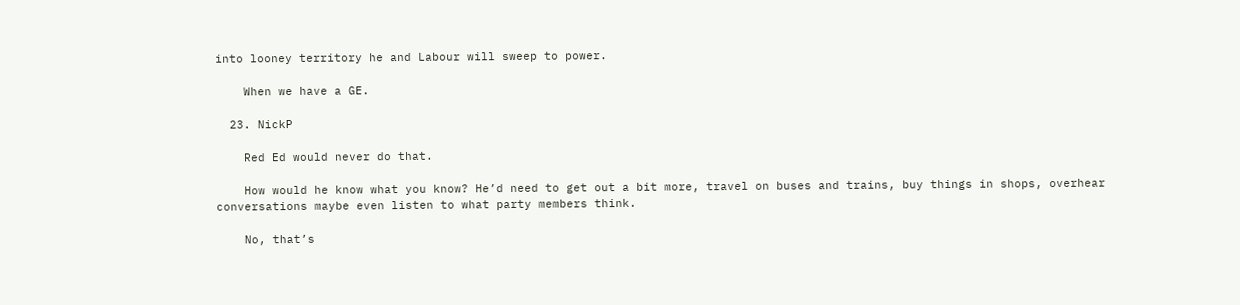into looney territory he and Labour will sweep to power.

    When we have a GE.

  23. NickP

    Red Ed would never do that.

    How would he know what you know? He’d need to get out a bit more, travel on buses and trains, buy things in shops, overhear conversations maybe even listen to what party members think.

    No, that’s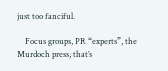just too fanciful.

    Focus groups, PR “experts”, the Murdoch press, that’s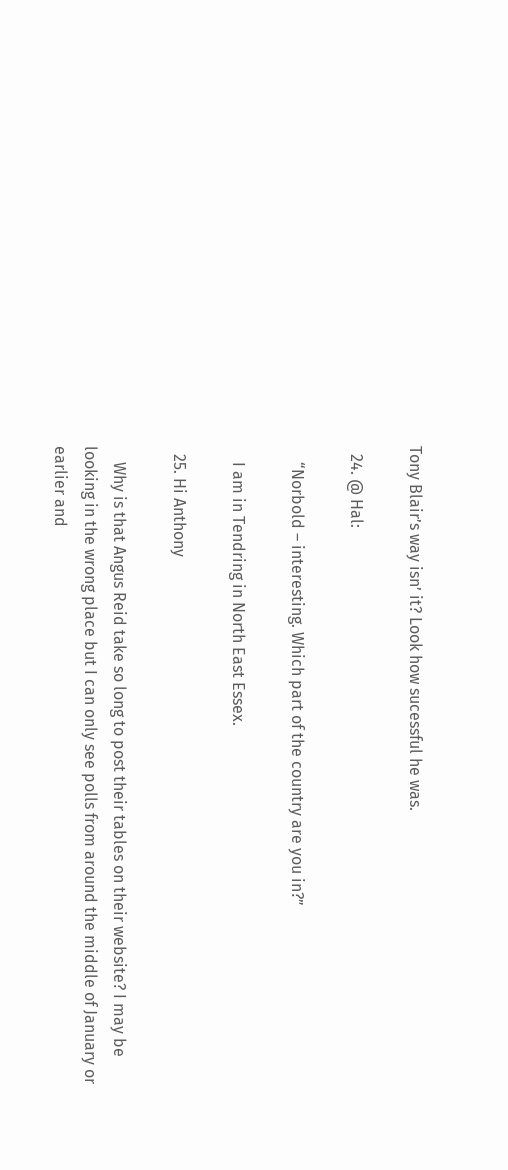Tony Blair’s way isn’ it? Look how sucessful he was.

  24. @ Hal:

    “Norbold – interesting. Which part of the country are you in?”

    I am in Tendring in North East Essex.

  25. Hi Anthony

    Why is that Angus Reid take so long to post their tables on their website? I may be looking in the wrong place but I can only see polls from around the middle of January or earlier and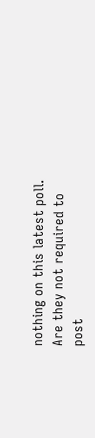nothing on this latest poll. Are they not required to post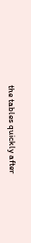the tables quickly after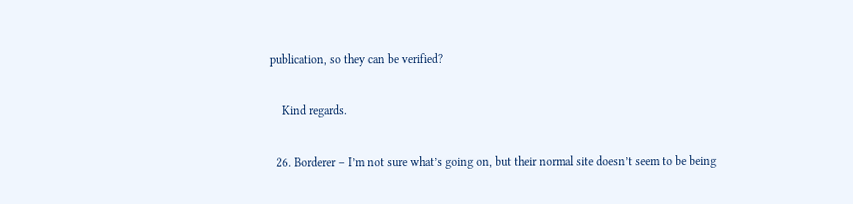publication, so they can be verified?

    Kind regards.

  26. Borderer – I’m not sure what’s going on, but their normal site doesn’t seem to be being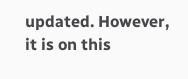updated. However, it is on this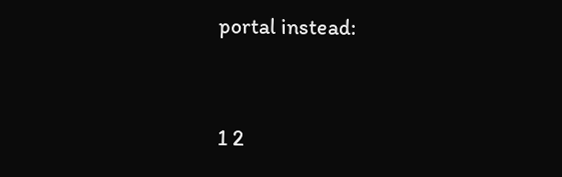portal instead:


1 2